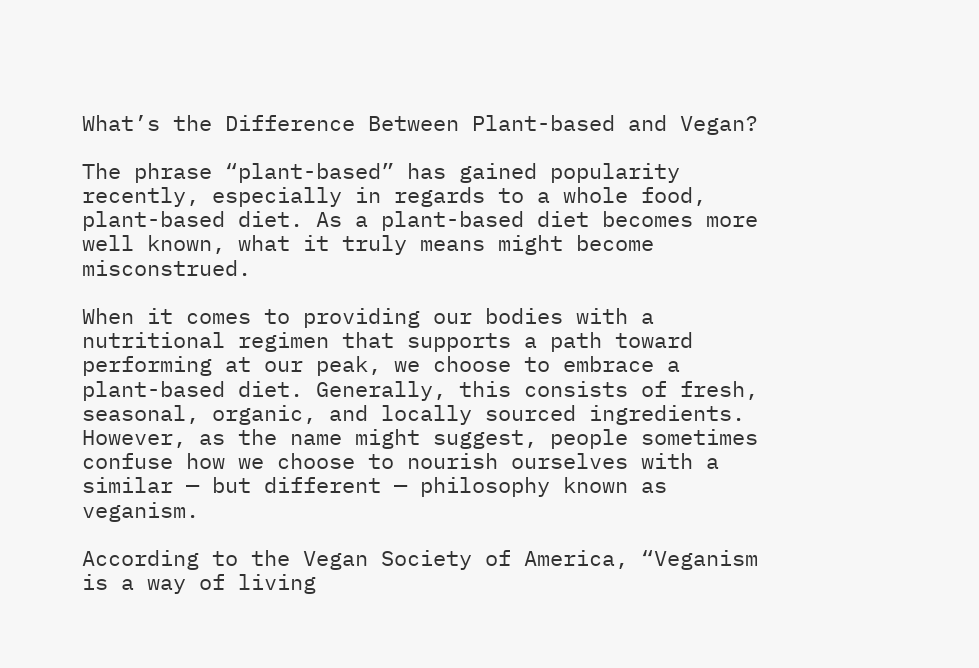What’s the Difference Between Plant-based and Vegan?

The phrase “plant-based” has gained popularity recently, especially in regards to a whole food, plant-based diet. As a plant-based diet becomes more well known, what it truly means might become misconstrued.

When it comes to providing our bodies with a nutritional regimen that supports a path toward performing at our peak, we choose to embrace a plant-based diet. Generally, this consists of fresh, seasonal, organic, and locally sourced ingredients. However, as the name might suggest, people sometimes confuse how we choose to nourish ourselves with a similar — but different — philosophy known as veganism.

According to the Vegan Society of America, “Veganism is a way of living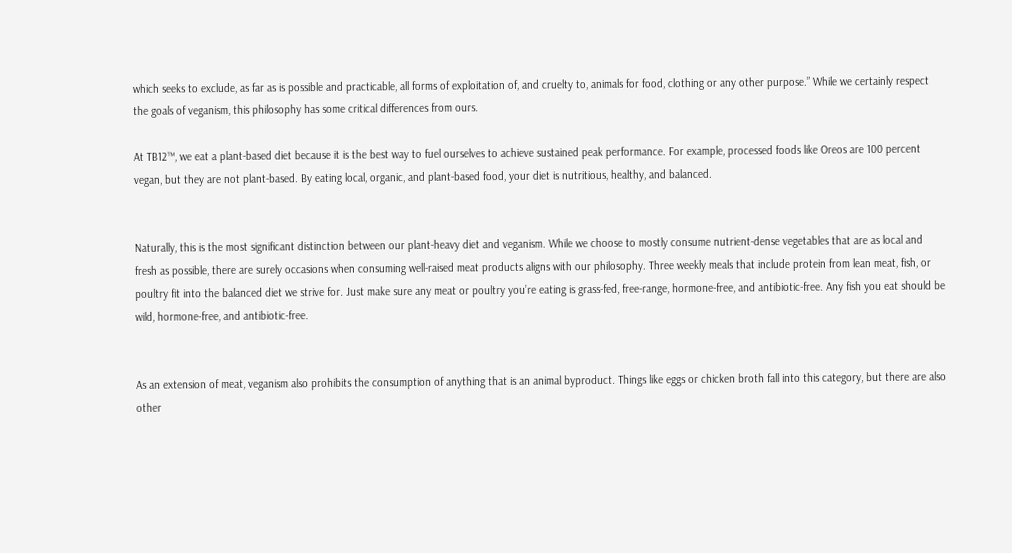which seeks to exclude, as far as is possible and practicable, all forms of exploitation of, and cruelty to, animals for food, clothing or any other purpose.” While we certainly respect the goals of veganism, this philosophy has some critical differences from ours.

At TB12™, we eat a plant-based diet because it is the best way to fuel ourselves to achieve sustained peak performance. For example, processed foods like Oreos are 100 percent vegan, but they are not plant-based. By eating local, organic, and plant-based food, your diet is nutritious, healthy, and balanced.


Naturally, this is the most significant distinction between our plant-heavy diet and veganism. While we choose to mostly consume nutrient-dense vegetables that are as local and fresh as possible, there are surely occasions when consuming well-raised meat products aligns with our philosophy. Three weekly meals that include protein from lean meat, fish, or poultry fit into the balanced diet we strive for. Just make sure any meat or poultry you’re eating is grass-fed, free-range, hormone-free, and antibiotic-free. Any fish you eat should be wild, hormone-free, and antibiotic-free.


As an extension of meat, veganism also prohibits the consumption of anything that is an animal byproduct. Things like eggs or chicken broth fall into this category, but there are also other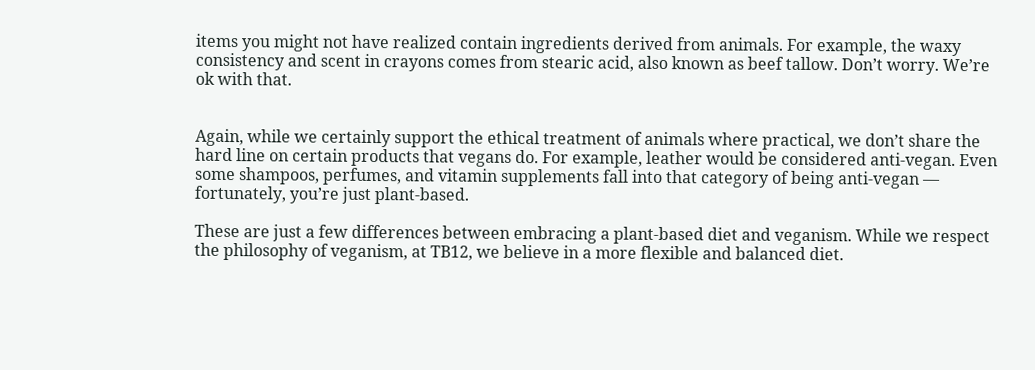items you might not have realized contain ingredients derived from animals. For example, the waxy consistency and scent in crayons comes from stearic acid, also known as beef tallow. Don’t worry. We’re ok with that.


Again, while we certainly support the ethical treatment of animals where practical, we don’t share the hard line on certain products that vegans do. For example, leather would be considered anti-vegan. Even some shampoos, perfumes, and vitamin supplements fall into that category of being anti-vegan — fortunately, you’re just plant-based.

These are just a few differences between embracing a plant-based diet and veganism. While we respect the philosophy of veganism, at TB12, we believe in a more flexible and balanced diet.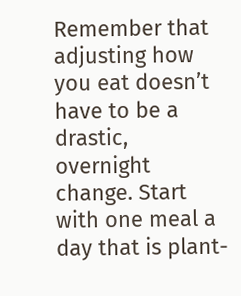Remember that adjusting how you eat doesn’t have to be a drastic, overnight change. Start with one meal a day that is plant-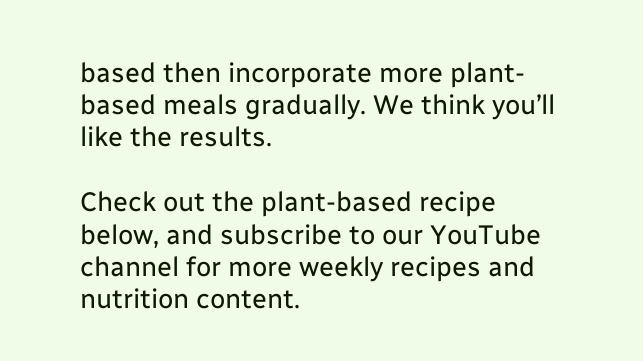based then incorporate more plant-based meals gradually. We think you’ll like the results.

Check out the plant-based recipe below, and subscribe to our YouTube channel for more weekly recipes and nutrition content.